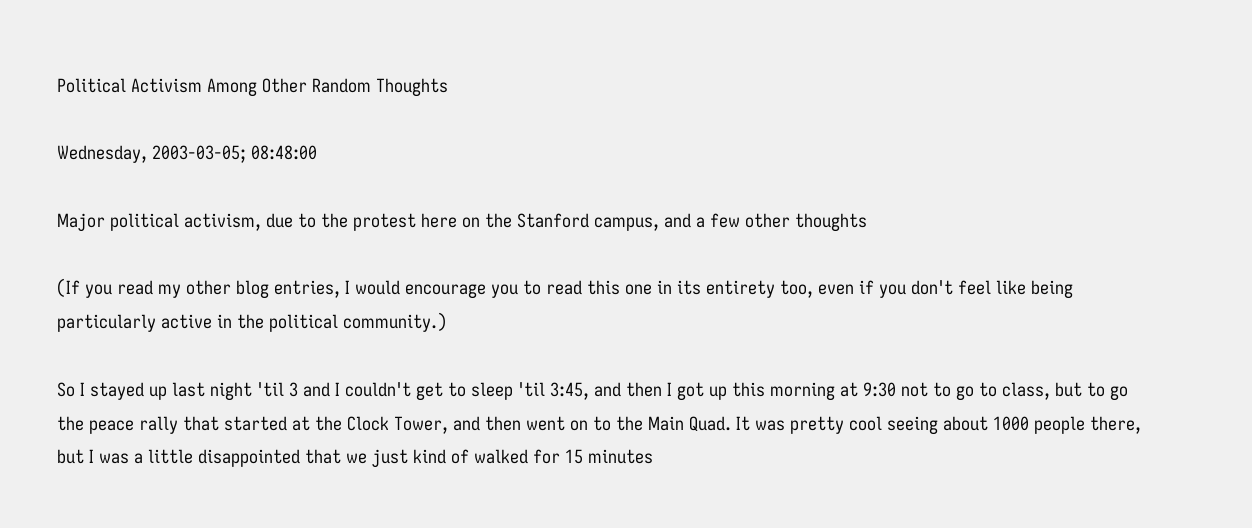Political Activism Among Other Random Thoughts

Wednesday, 2003-03-05; 08:48:00

Major political activism, due to the protest here on the Stanford campus, and a few other thoughts

(If you read my other blog entries, I would encourage you to read this one in its entirety too, even if you don't feel like being particularly active in the political community.)

So I stayed up last night 'til 3 and I couldn't get to sleep 'til 3:45, and then I got up this morning at 9:30 not to go to class, but to go the peace rally that started at the Clock Tower, and then went on to the Main Quad. It was pretty cool seeing about 1000 people there, but I was a little disappointed that we just kind of walked for 15 minutes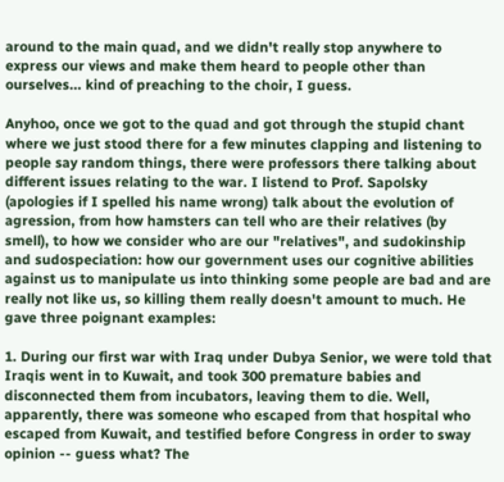around to the main quad, and we didn't really stop anywhere to express our views and make them heard to people other than ourselves... kind of preaching to the choir, I guess.

Anyhoo, once we got to the quad and got through the stupid chant where we just stood there for a few minutes clapping and listening to people say random things, there were professors there talking about different issues relating to the war. I listend to Prof. Sapolsky (apologies if I spelled his name wrong) talk about the evolution of agression, from how hamsters can tell who are their relatives (by smell), to how we consider who are our "relatives", and sudokinship and sudospeciation: how our government uses our cognitive abilities against us to manipulate us into thinking some people are bad and are really not like us, so killing them really doesn't amount to much. He gave three poignant examples:

1. During our first war with Iraq under Dubya Senior, we were told that Iraqis went in to Kuwait, and took 300 premature babies and disconnected them from incubators, leaving them to die. Well, apparently, there was someone who escaped from that hospital who escaped from Kuwait, and testified before Congress in order to sway opinion -- guess what? The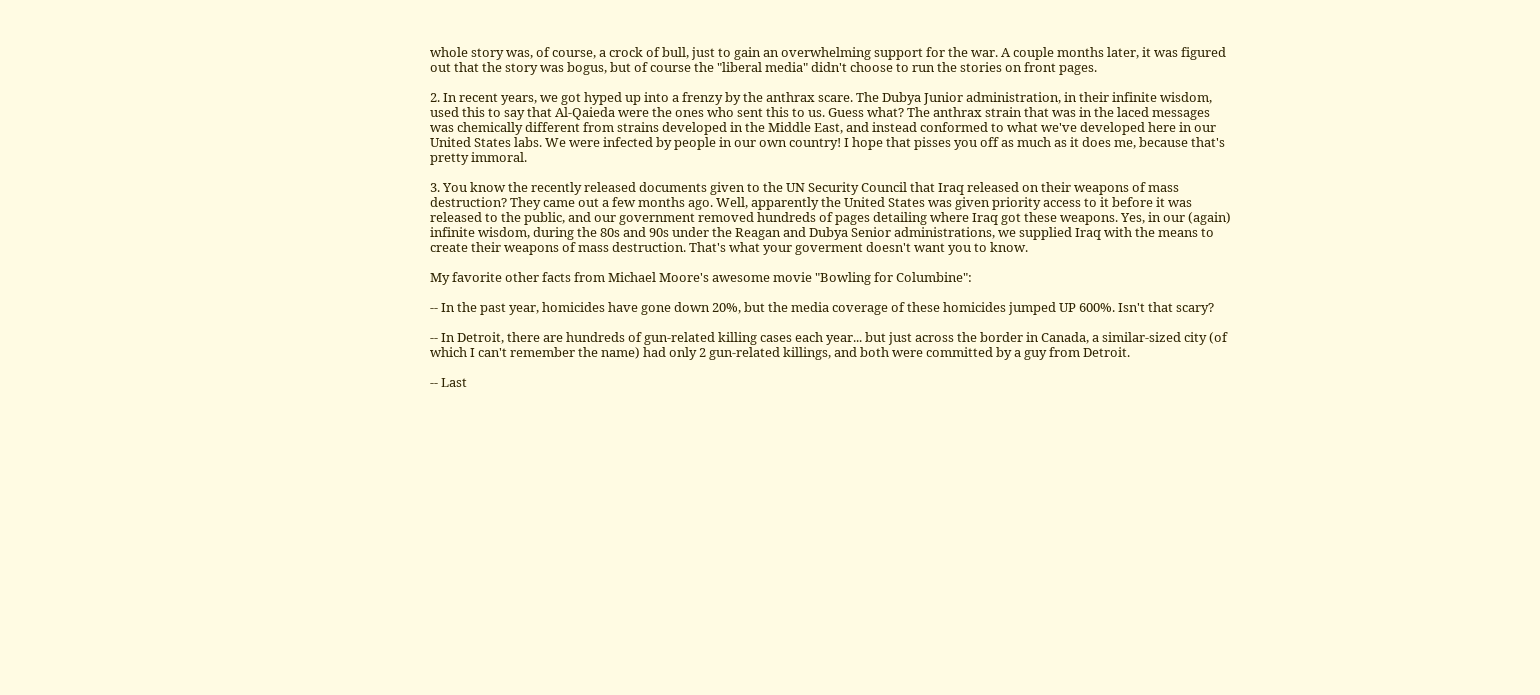whole story was, of course, a crock of bull, just to gain an overwhelming support for the war. A couple months later, it was figured out that the story was bogus, but of course the "liberal media" didn't choose to run the stories on front pages.

2. In recent years, we got hyped up into a frenzy by the anthrax scare. The Dubya Junior administration, in their infinite wisdom, used this to say that Al-Qaieda were the ones who sent this to us. Guess what? The anthrax strain that was in the laced messages was chemically different from strains developed in the Middle East, and instead conformed to what we've developed here in our United States labs. We were infected by people in our own country! I hope that pisses you off as much as it does me, because that's pretty immoral.

3. You know the recently released documents given to the UN Security Council that Iraq released on their weapons of mass destruction? They came out a few months ago. Well, apparently the United States was given priority access to it before it was released to the public, and our government removed hundreds of pages detailing where Iraq got these weapons. Yes, in our (again) infinite wisdom, during the 80s and 90s under the Reagan and Dubya Senior administrations, we supplied Iraq with the means to create their weapons of mass destruction. That's what your goverment doesn't want you to know.

My favorite other facts from Michael Moore's awesome movie "Bowling for Columbine":

-- In the past year, homicides have gone down 20%, but the media coverage of these homicides jumped UP 600%. Isn't that scary?

-- In Detroit, there are hundreds of gun-related killing cases each year... but just across the border in Canada, a similar-sized city (of which I can't remember the name) had only 2 gun-related killings, and both were committed by a guy from Detroit.

-- Last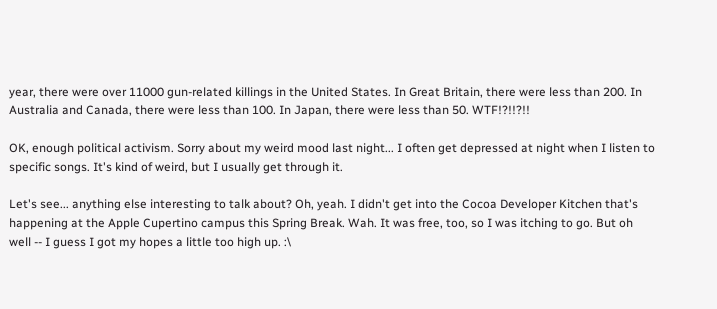year, there were over 11000 gun-related killings in the United States. In Great Britain, there were less than 200. In Australia and Canada, there were less than 100. In Japan, there were less than 50. WTF!?!!?!!

OK, enough political activism. Sorry about my weird mood last night... I often get depressed at night when I listen to specific songs. It's kind of weird, but I usually get through it.

Let's see... anything else interesting to talk about? Oh, yeah. I didn't get into the Cocoa Developer Kitchen that's happening at the Apple Cupertino campus this Spring Break. Wah. It was free, too, so I was itching to go. But oh well -- I guess I got my hopes a little too high up. :\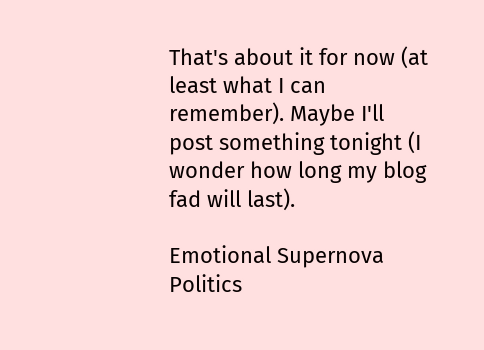That's about it for now (at least what I can remember). Maybe I'll post something tonight (I wonder how long my blog fad will last).

Emotional Supernova   Politics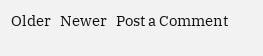Older   Newer   Post a Comment